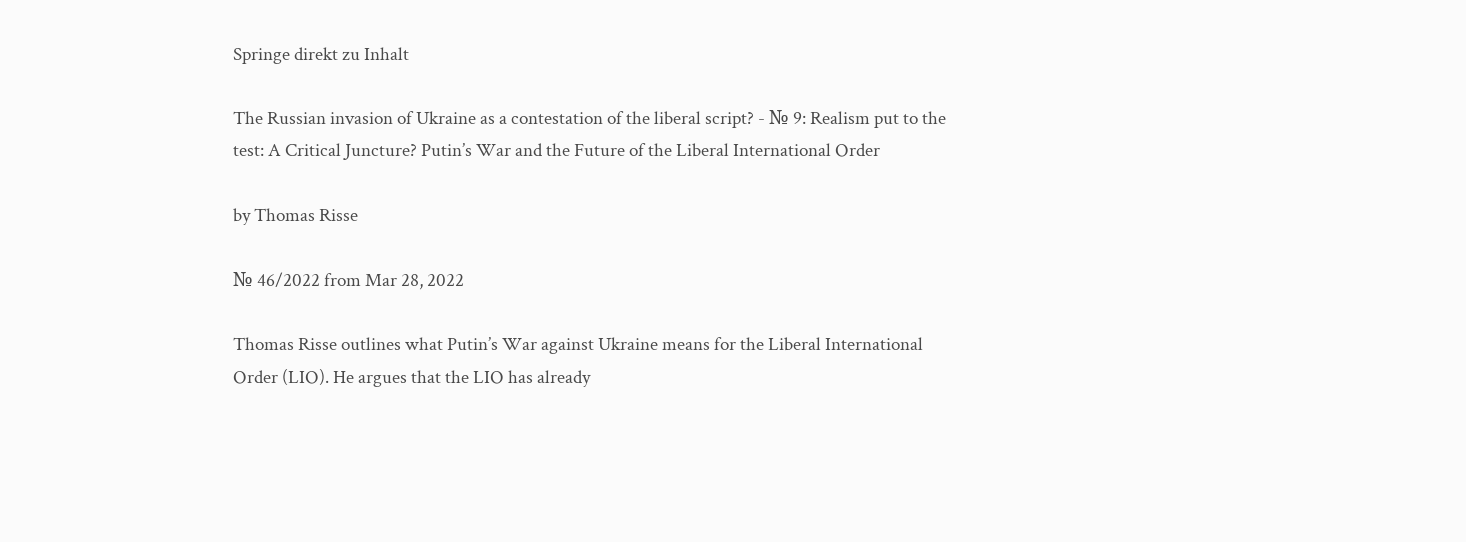Springe direkt zu Inhalt

The Russian invasion of Ukraine as a contestation of the liberal script? - № 9: Realism put to the test: A Critical Juncture? Putin’s War and the Future of the Liberal International Order

by Thomas Risse

№ 46/2022 from Mar 28, 2022

Thomas Risse outlines what Putin’s War against Ukraine means for the Liberal International Order (LIO). He argues that the LIO has already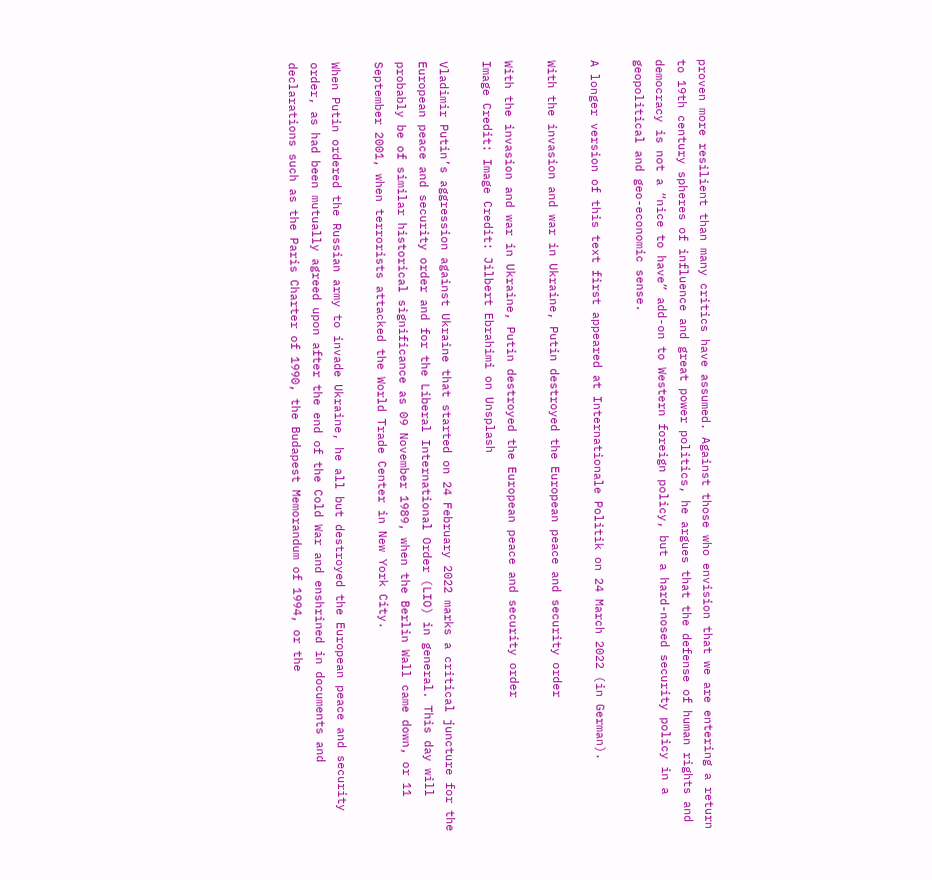proven more resilient than many critics have assumed. Against those who envision that we are entering a return to 19th century spheres of influence and great power politics, he argues that the defense of human rights and democracy is not a “nice to have” add-on to Western foreign policy, but a hard-nosed security policy in a geopolitical and geo-economic sense.

A longer version of this text first appeared at Internationale Politik on 24 March 2022 (in German).

With the invasion and war in Ukraine, Putin destroyed the European peace and security order

With the invasion and war in Ukraine, Putin destroyed the European peace and security order
Image Credit: Image Credit: Jilbert Ebrahimi on Unsplash

Vladimir Putin’s aggression against Ukraine that started on 24 February 2022 marks a critical juncture for the European peace and security order and for the Liberal International Order (LIO) in general. This day will probably be of similar historical significance as 09 November 1989, when the Berlin Wall came down, or 11 September 2001, when terrorists attacked the World Trade Center in New York City.

When Putin ordered the Russian army to invade Ukraine, he all but destroyed the European peace and security order, as had been mutually agreed upon after the end of the Cold War and enshrined in documents and declarations such as the Paris Charter of 1990, the Budapest Memorandum of 1994, or the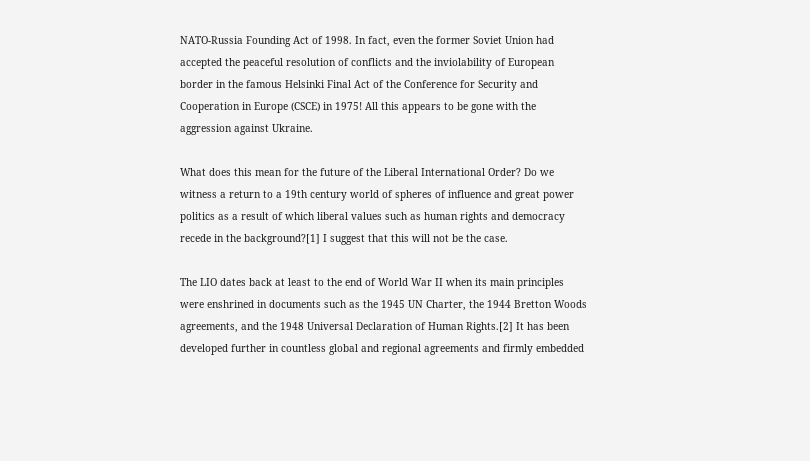NATO-Russia Founding Act of 1998. In fact, even the former Soviet Union had accepted the peaceful resolution of conflicts and the inviolability of European border in the famous Helsinki Final Act of the Conference for Security and Cooperation in Europe (CSCE) in 1975! All this appears to be gone with the aggression against Ukraine.

What does this mean for the future of the Liberal International Order? Do we witness a return to a 19th century world of spheres of influence and great power politics as a result of which liberal values such as human rights and democracy recede in the background?[1] I suggest that this will not be the case.

The LIO dates back at least to the end of World War II when its main principles were enshrined in documents such as the 1945 UN Charter, the 1944 Bretton Woods agreements, and the 1948 Universal Declaration of Human Rights.[2] It has been developed further in countless global and regional agreements and firmly embedded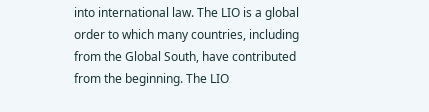into international law. The LIO is a global order to which many countries, including from the Global South, have contributed from the beginning. The LIO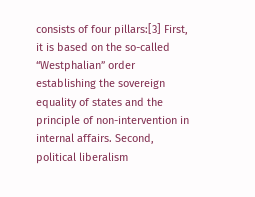consists of four pillars:[3] First, it is based on the so-called “Westphalian” order establishing the sovereign equality of states and the principle of non-intervention in internal affairs. Second, political liberalism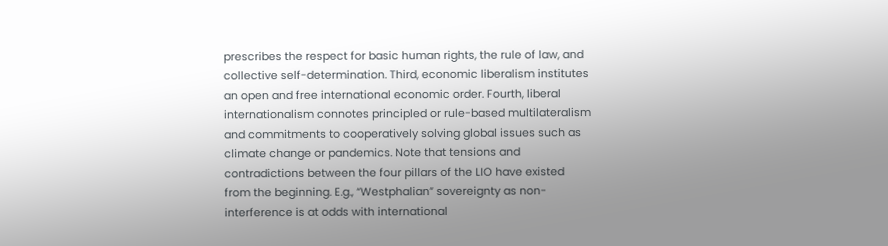prescribes the respect for basic human rights, the rule of law, and collective self-determination. Third, economic liberalism institutes an open and free international economic order. Fourth, liberal internationalism connotes principled or rule-based multilateralism and commitments to cooperatively solving global issues such as climate change or pandemics. Note that tensions and contradictions between the four pillars of the LIO have existed from the beginning. E.g., “Westphalian” sovereignty as non-interference is at odds with international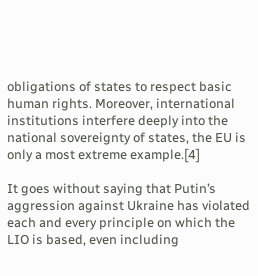obligations of states to respect basic human rights. Moreover, international institutions interfere deeply into the national sovereignty of states, the EU is only a most extreme example.[4]

It goes without saying that Putin’s aggression against Ukraine has violated each and every principle on which the LIO is based, even including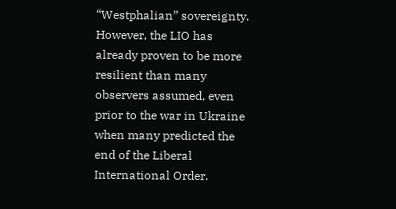“Westphalian” sovereignty. However, the LIO has already proven to be more resilient than many observers assumed, even prior to the war in Ukraine when many predicted the end of the Liberal International Order.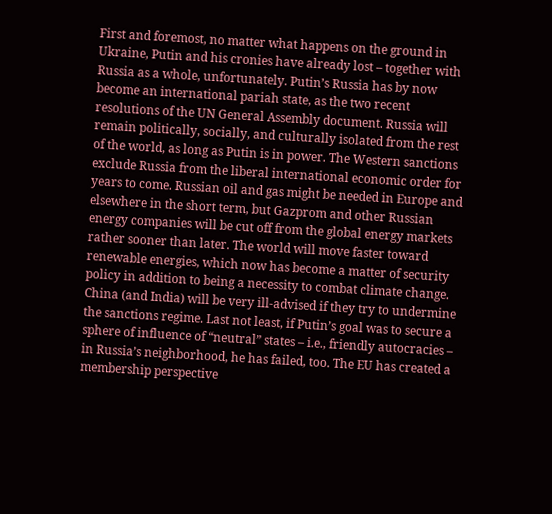First and foremost, no matter what happens on the ground in Ukraine, Putin and his cronies have already lost – together with Russia as a whole, unfortunately. Putin’s Russia has by now become an international pariah state, as the two recent resolutions of the UN General Assembly document. Russia will remain politically, socially, and culturally isolated from the rest of the world, as long as Putin is in power. The Western sanctions exclude Russia from the liberal international economic order for years to come. Russian oil and gas might be needed in Europe and elsewhere in the short term, but Gazprom and other Russian energy companies will be cut off from the global energy markets rather sooner than later. The world will move faster toward renewable energies, which now has become a matter of security policy in addition to being a necessity to combat climate change. China (and India) will be very ill-advised if they try to undermine the sanctions regime. Last not least, if Putin’s goal was to secure a sphere of influence of “neutral” states – i.e., friendly autocracies – in Russia’s neighborhood, he has failed, too. The EU has created a membership perspective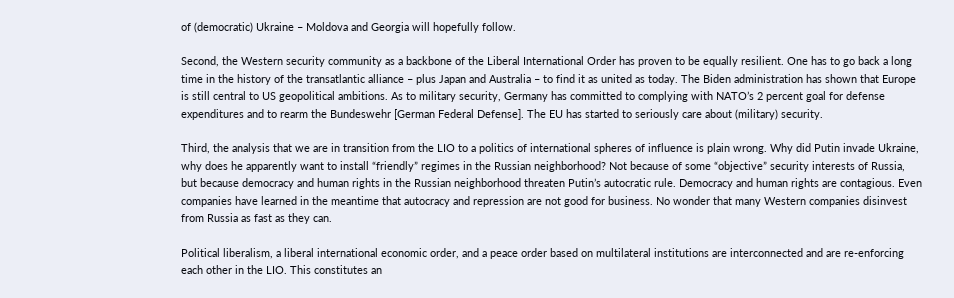of (democratic) Ukraine – Moldova and Georgia will hopefully follow.

Second, the Western security community as a backbone of the Liberal International Order has proven to be equally resilient. One has to go back a long time in the history of the transatlantic alliance – plus Japan and Australia – to find it as united as today. The Biden administration has shown that Europe is still central to US geopolitical ambitions. As to military security, Germany has committed to complying with NATO’s 2 percent goal for defense expenditures and to rearm the Bundeswehr [German Federal Defense]. The EU has started to seriously care about (military) security.

Third, the analysis that we are in transition from the LIO to a politics of international spheres of influence is plain wrong. Why did Putin invade Ukraine, why does he apparently want to install “friendly” regimes in the Russian neighborhood? Not because of some “objective” security interests of Russia, but because democracy and human rights in the Russian neighborhood threaten Putin’s autocratic rule. Democracy and human rights are contagious. Even companies have learned in the meantime that autocracy and repression are not good for business. No wonder that many Western companies disinvest from Russia as fast as they can.

Political liberalism, a liberal international economic order, and a peace order based on multilateral institutions are interconnected and are re-enforcing each other in the LIO. This constitutes an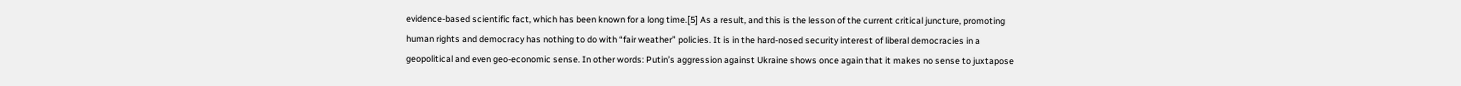evidence-based scientific fact, which has been known for a long time.[5] As a result, and this is the lesson of the current critical juncture, promoting human rights and democracy has nothing to do with “fair weather” policies. It is in the hard-nosed security interest of liberal democracies in a geopolitical and even geo-economic sense. In other words: Putin’s aggression against Ukraine shows once again that it makes no sense to juxtapose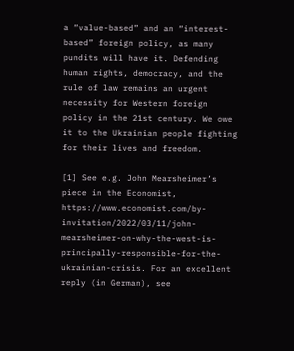a “value-based” and an “interest-based” foreign policy, as many pundits will have it. Defending human rights, democracy, and the rule of law remains an urgent necessity for Western foreign policy in the 21st century. We owe it to the Ukrainian people fighting for their lives and freedom.

[1] See e.g. John Mearsheimer’s piece in the Economist, https://www.economist.com/by-invitation/2022/03/11/john-mearsheimer-on-why-the-west-is-principally-responsible-for-the-ukrainian-crisis. For an excellent reply (in German), see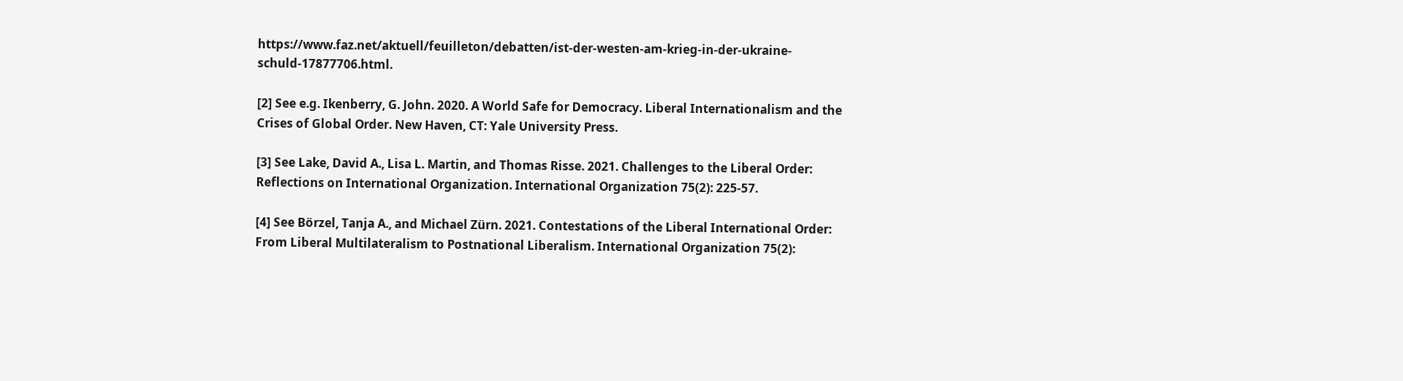https://www.faz.net/aktuell/feuilleton/debatten/ist-der-westen-am-krieg-in-der-ukraine-schuld-17877706.html.

[2] See e.g. Ikenberry, G. John. 2020. A World Safe for Democracy. Liberal Internationalism and the Crises of Global Order. New Haven, CT: Yale University Press.

[3] See Lake, David A., Lisa L. Martin, and Thomas Risse. 2021. Challenges to the Liberal Order: Reflections on International Organization. International Organization 75(2): 225-57.

[4] See Börzel, Tanja A., and Michael Zürn. 2021. Contestations of the Liberal International Order: From Liberal Multilateralism to Postnational Liberalism. International Organization 75(2):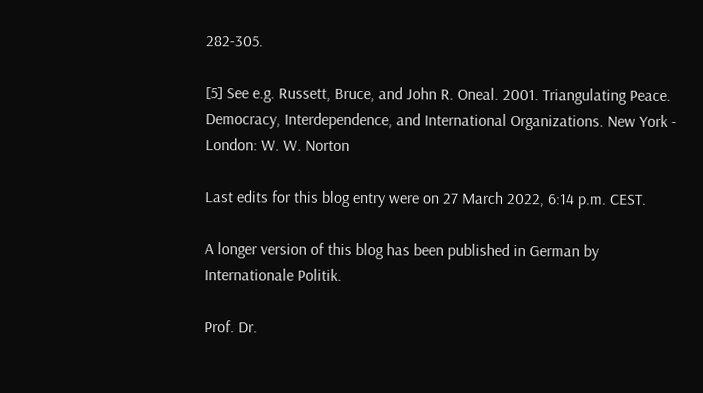282-305.

[5] See e.g. Russett, Bruce, and John R. Oneal. 2001. Triangulating Peace. Democracy, Interdependence, and International Organizations. New York - London: W. W. Norton

Last edits for this blog entry were on 27 March 2022, 6:14 p.m. CEST.

A longer version of this blog has been published in German by Internationale Politik.

Prof. Dr.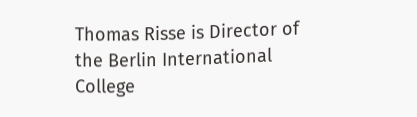Thomas Risse is Director of the Berlin International College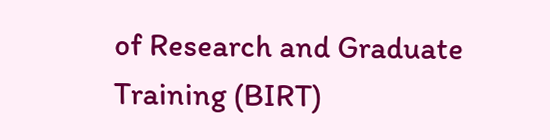of Research and Graduate Training (BIRT)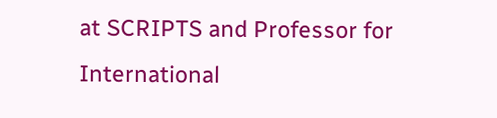at SCRIPTS and Professor for International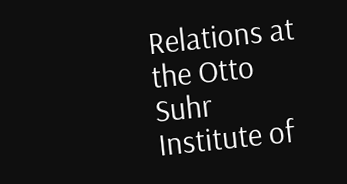Relations at the Otto Suhr Institute of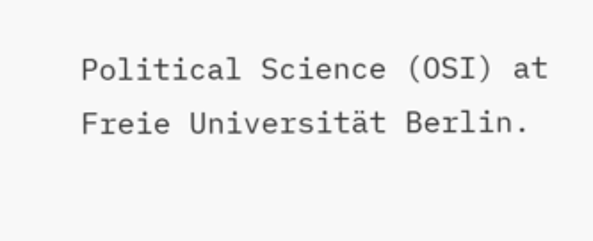Political Science (OSI) at Freie Universität Berlin.